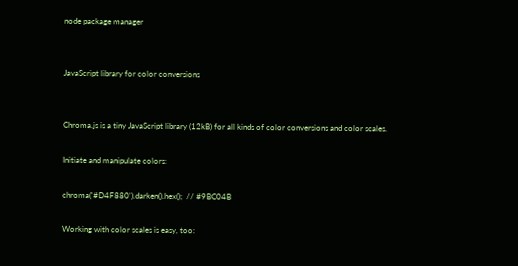node package manager


JavaScript library for color conversions


Chroma.js is a tiny JavaScript library (12kB) for all kinds of color conversions and color scales.

Initiate and manipulate colors:

chroma('#D4F880').darken().hex();  // #9BC04B

Working with color scales is easy, too: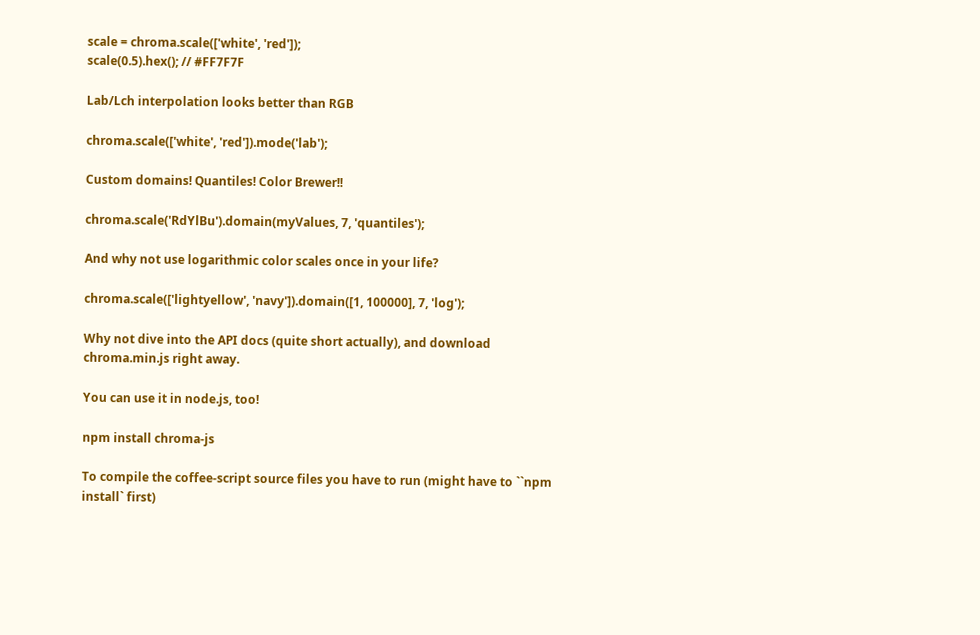scale = chroma.scale(['white', 'red']);
scale(0.5).hex(); // #FF7F7F

Lab/Lch interpolation looks better than RGB

chroma.scale(['white', 'red']).mode('lab');

Custom domains! Quantiles! Color Brewer!!

chroma.scale('RdYlBu').domain(myValues, 7, 'quantiles');

And why not use logarithmic color scales once in your life?

chroma.scale(['lightyellow', 'navy']).domain([1, 100000], 7, 'log');

Why not dive into the API docs (quite short actually), and download chroma.min.js right away.

You can use it in node.js, too!

npm install chroma-js

To compile the coffee-script source files you have to run (might have to ``npm install` first)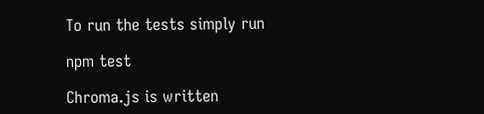To run the tests simply run

npm test

Chroma.js is written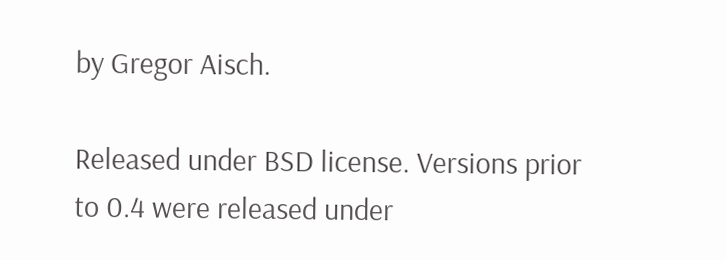by Gregor Aisch.

Released under BSD license. Versions prior to 0.4 were released under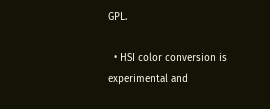GPL.

  • HSI color conversion is experimental and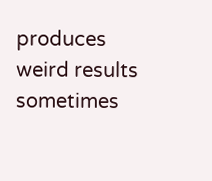produces weird results sometimes